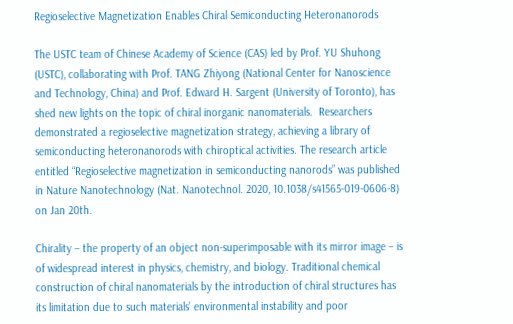Regioselective Magnetization Enables Chiral Semiconducting Heteronanorods

The USTC team of Chinese Academy of Science (CAS) led by Prof. YU Shuhong (USTC), collaborating with Prof. TANG Zhiyong (National Center for Nanoscience and Technology, China) and Prof. Edward H. Sargent (University of Toronto), has shed new lights on the topic of chiral inorganic nanomaterials.  Researchers demonstrated a regioselective magnetization strategy, achieving a library of semiconducting heteronanorods with chiroptical activities. The research article entitled “Regioselective magnetization in semiconducting nanorods” was published in Nature Nanotechnology (Nat. Nanotechnol. 2020, 10.1038/s41565-019-0606-8) on Jan 20th.

Chirality – the property of an object non-superimposable with its mirror image – is of widespread interest in physics, chemistry, and biology. Traditional chemical construction of chiral nanomaterials by the introduction of chiral structures has its limitation due to such materials’ environmental instability and poor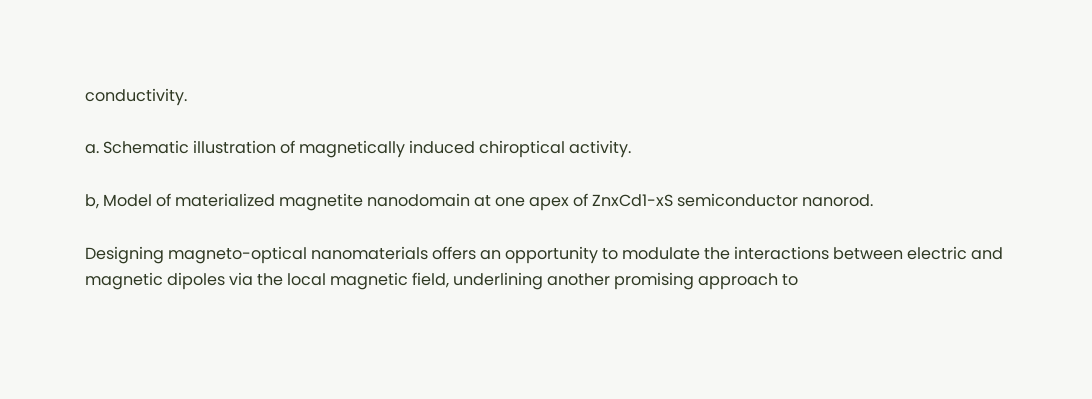conductivity.

a. Schematic illustration of magnetically induced chiroptical activity.

b, Model of materialized magnetite nanodomain at one apex of ZnxCd1-xS semiconductor nanorod.

Designing magneto-optical nanomaterials offers an opportunity to modulate the interactions between electric and magnetic dipoles via the local magnetic field, underlining another promising approach to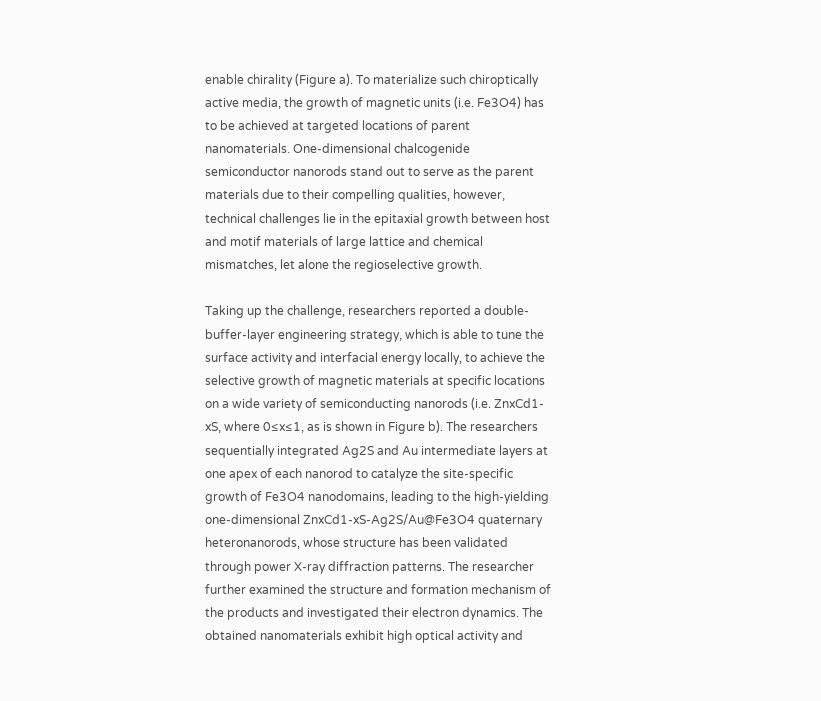enable chirality (Figure a). To materialize such chiroptically active media, the growth of magnetic units (i.e. Fe3O4) has to be achieved at targeted locations of parent nanomaterials. One-dimensional chalcogenide semiconductor nanorods stand out to serve as the parent materials due to their compelling qualities, however, technical challenges lie in the epitaxial growth between host and motif materials of large lattice and chemical mismatches, let alone the regioselective growth.

Taking up the challenge, researchers reported a double-buffer-layer engineering strategy, which is able to tune the surface activity and interfacial energy locally, to achieve the selective growth of magnetic materials at specific locations on a wide variety of semiconducting nanorods (i.e. ZnxCd1-xS, where 0≤x≤1, as is shown in Figure b). The researchers sequentially integrated Ag2S and Au intermediate layers at one apex of each nanorod to catalyze the site-specific growth of Fe3O4 nanodomains, leading to the high-yielding one-dimensional ZnxCd1-xS-Ag2S/Au@Fe3O4 quaternary heteronanorods, whose structure has been validated through power X-ray diffraction patterns. The researcher further examined the structure and formation mechanism of the products and investigated their electron dynamics. The obtained nanomaterials exhibit high optical activity and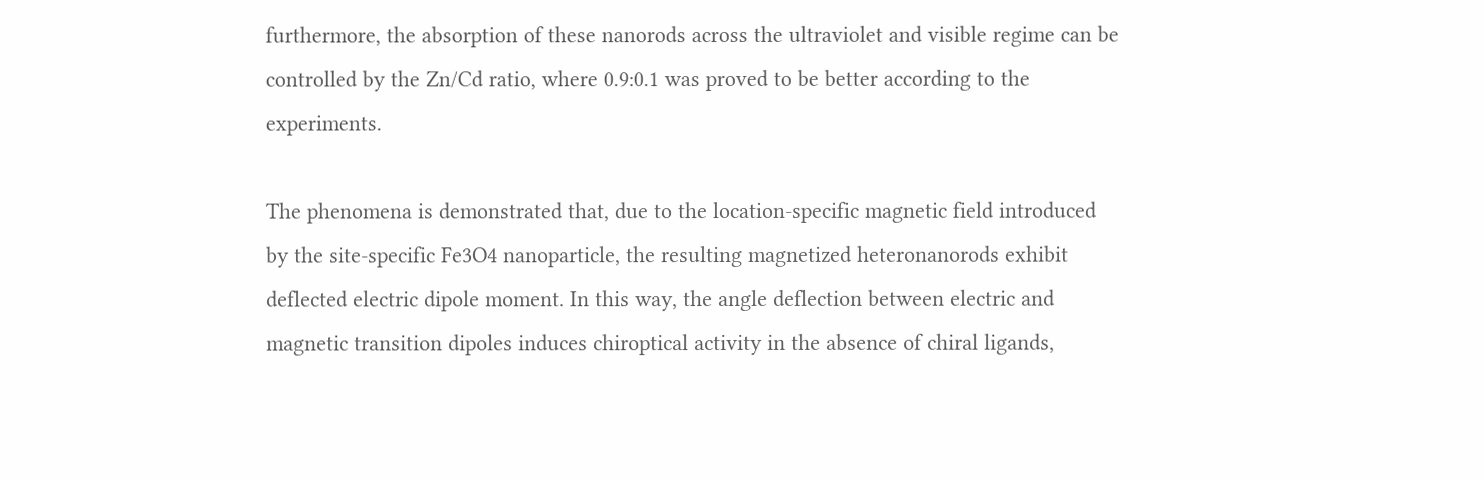furthermore, the absorption of these nanorods across the ultraviolet and visible regime can be controlled by the Zn/Cd ratio, where 0.9:0.1 was proved to be better according to the experiments.

The phenomena is demonstrated that, due to the location-specific magnetic field introduced by the site-specific Fe3O4 nanoparticle, the resulting magnetized heteronanorods exhibit deflected electric dipole moment. In this way, the angle deflection between electric and magnetic transition dipoles induces chiroptical activity in the absence of chiral ligands,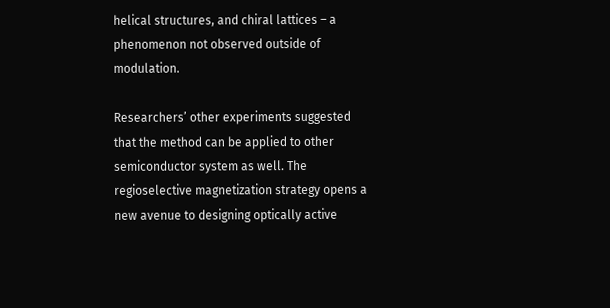helical structures, and chiral lattices – a phenomenon not observed outside of modulation.

Researchers’ other experiments suggested that the method can be applied to other semiconductor system as well. The regioselective magnetization strategy opens a new avenue to designing optically active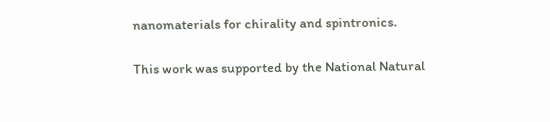nanomaterials for chirality and spintronics.

This work was supported by the National Natural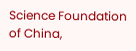Science Foundation of China,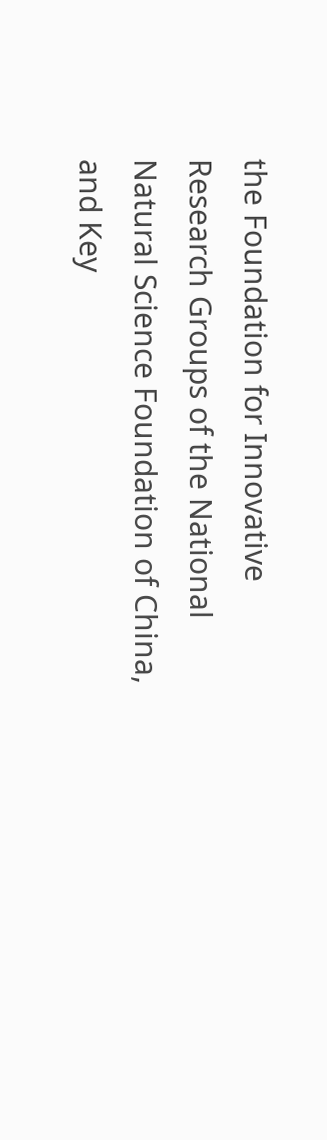the Foundation for Innovative Research Groups of the National Natural Science Foundation of China, and Key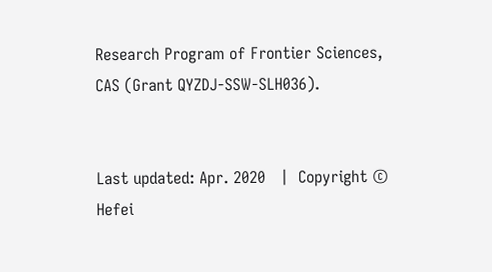Research Program of Frontier Sciences, CAS (Grant QYZDJ-SSW-SLH036).


Last updated: Apr. 2020   |  Copyright © Hefei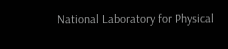National Laboratory for Physical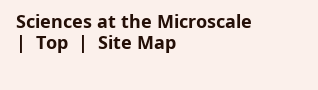Sciences at the Microscale  |  Top  |  Site Map